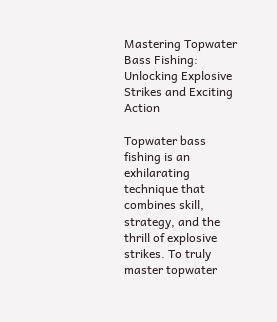Mastering Topwater Bass Fishing: Unlocking Explosive Strikes and Exciting Action

Topwater bass fishing is an exhilarating technique that combines skill, strategy, and the thrill of explosive strikes. To truly master topwater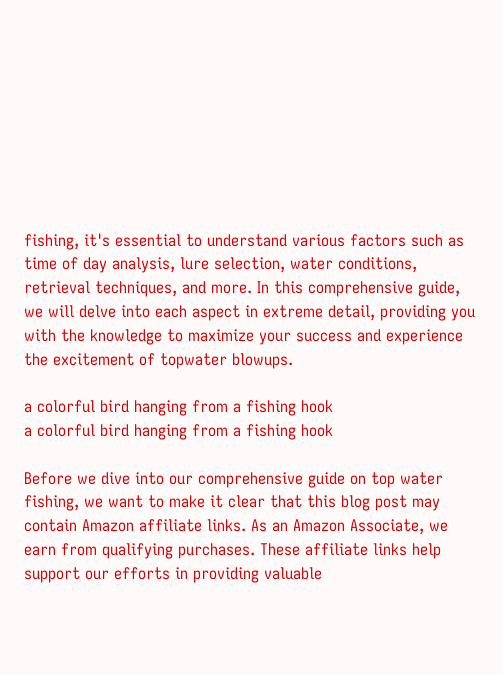fishing, it's essential to understand various factors such as time of day analysis, lure selection, water conditions, retrieval techniques, and more. In this comprehensive guide, we will delve into each aspect in extreme detail, providing you with the knowledge to maximize your success and experience the excitement of topwater blowups.

a colorful bird hanging from a fishing hook
a colorful bird hanging from a fishing hook

Before we dive into our comprehensive guide on top water fishing, we want to make it clear that this blog post may contain Amazon affiliate links. As an Amazon Associate, we earn from qualifying purchases. These affiliate links help support our efforts in providing valuable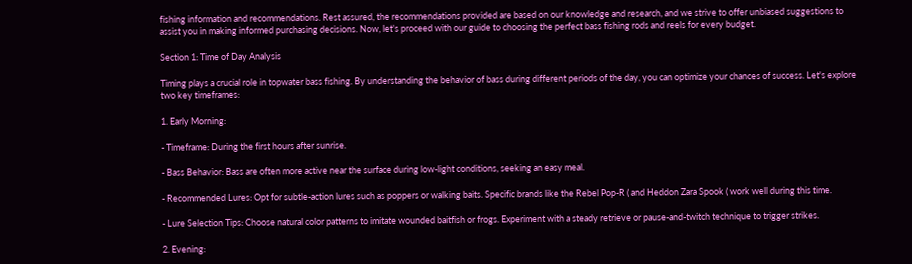fishing information and recommendations. Rest assured, the recommendations provided are based on our knowledge and research, and we strive to offer unbiased suggestions to assist you in making informed purchasing decisions. Now, let's proceed with our guide to choosing the perfect bass fishing rods and reels for every budget.

Section 1: Time of Day Analysis

Timing plays a crucial role in topwater bass fishing. By understanding the behavior of bass during different periods of the day, you can optimize your chances of success. Let's explore two key timeframes:

1. Early Morning:

- Timeframe: During the first hours after sunrise.

- Bass Behavior: Bass are often more active near the surface during low-light conditions, seeking an easy meal.

- Recommended Lures: Opt for subtle-action lures such as poppers or walking baits. Specific brands like the Rebel Pop-R ( and Heddon Zara Spook ( work well during this time.

- Lure Selection Tips: Choose natural color patterns to imitate wounded baitfish or frogs. Experiment with a steady retrieve or pause-and-twitch technique to trigger strikes.

2. Evening: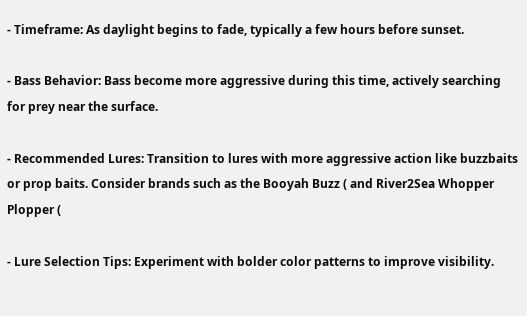- Timeframe: As daylight begins to fade, typically a few hours before sunset.

- Bass Behavior: Bass become more aggressive during this time, actively searching for prey near the surface.

- Recommended Lures: Transition to lures with more aggressive action like buzzbaits or prop baits. Consider brands such as the Booyah Buzz ( and River2Sea Whopper Plopper (

- Lure Selection Tips: Experiment with bolder color patterns to improve visibility.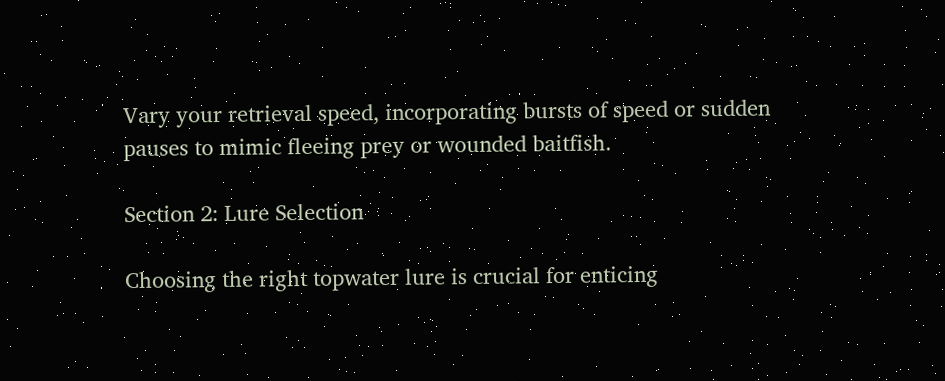Vary your retrieval speed, incorporating bursts of speed or sudden pauses to mimic fleeing prey or wounded baitfish.

Section 2: Lure Selection

Choosing the right topwater lure is crucial for enticing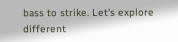bass to strike. Let's explore different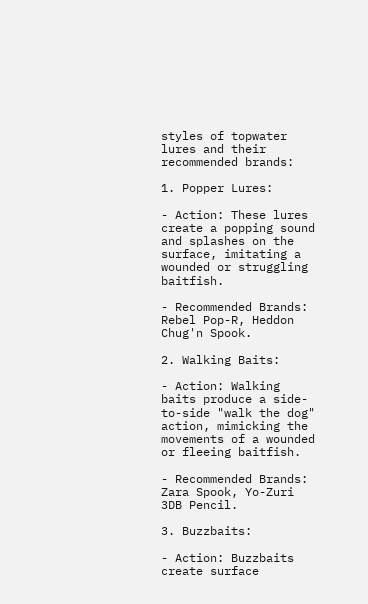styles of topwater lures and their recommended brands:

1. Popper Lures:

- Action: These lures create a popping sound and splashes on the surface, imitating a wounded or struggling baitfish.

- Recommended Brands: Rebel Pop-R, Heddon Chug'n Spook.

2. Walking Baits:

- Action: Walking baits produce a side-to-side "walk the dog" action, mimicking the movements of a wounded or fleeing baitfish.

- Recommended Brands: Zara Spook, Yo-Zuri 3DB Pencil.

3. Buzzbaits:

- Action: Buzzbaits create surface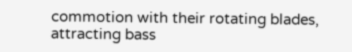commotion with their rotating blades, attracting bass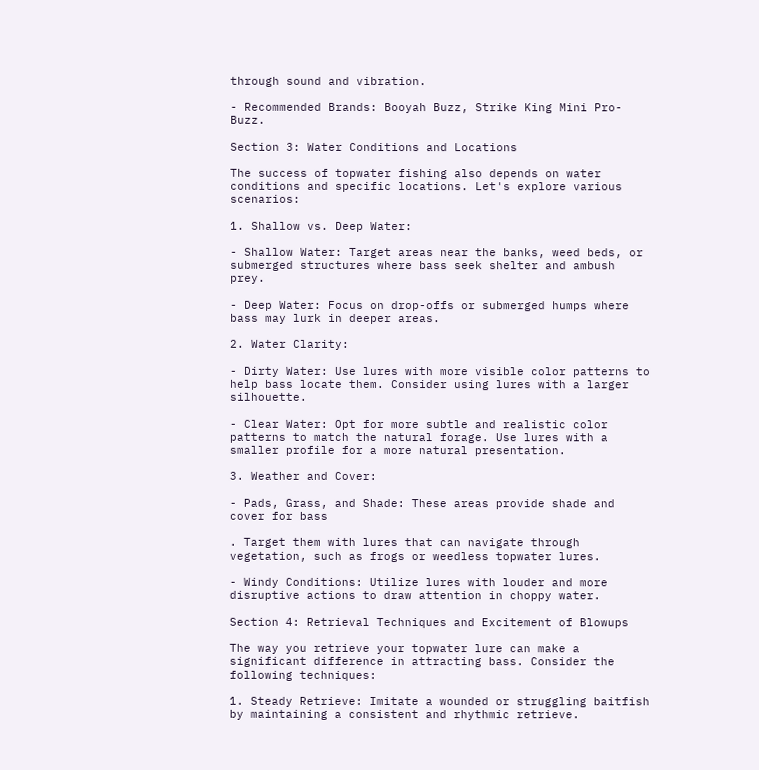through sound and vibration.

- Recommended Brands: Booyah Buzz, Strike King Mini Pro-Buzz.

Section 3: Water Conditions and Locations

The success of topwater fishing also depends on water conditions and specific locations. Let's explore various scenarios:

1. Shallow vs. Deep Water:

- Shallow Water: Target areas near the banks, weed beds, or submerged structures where bass seek shelter and ambush prey.

- Deep Water: Focus on drop-offs or submerged humps where bass may lurk in deeper areas.

2. Water Clarity:

- Dirty Water: Use lures with more visible color patterns to help bass locate them. Consider using lures with a larger silhouette.

- Clear Water: Opt for more subtle and realistic color patterns to match the natural forage. Use lures with a smaller profile for a more natural presentation.

3. Weather and Cover:

- Pads, Grass, and Shade: These areas provide shade and cover for bass

. Target them with lures that can navigate through vegetation, such as frogs or weedless topwater lures.

- Windy Conditions: Utilize lures with louder and more disruptive actions to draw attention in choppy water.

Section 4: Retrieval Techniques and Excitement of Blowups

The way you retrieve your topwater lure can make a significant difference in attracting bass. Consider the following techniques:

1. Steady Retrieve: Imitate a wounded or struggling baitfish by maintaining a consistent and rhythmic retrieve.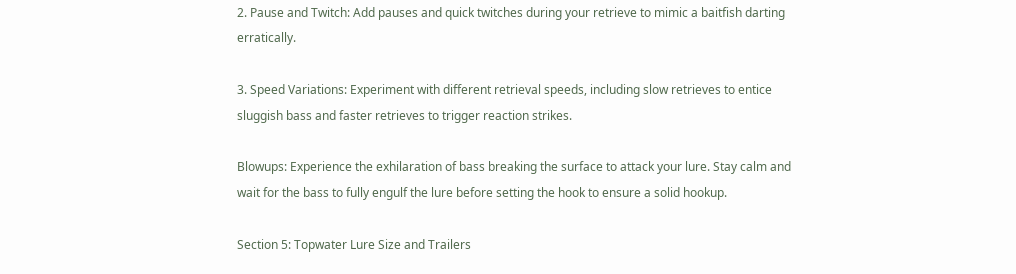2. Pause and Twitch: Add pauses and quick twitches during your retrieve to mimic a baitfish darting erratically.

3. Speed Variations: Experiment with different retrieval speeds, including slow retrieves to entice sluggish bass and faster retrieves to trigger reaction strikes.

Blowups: Experience the exhilaration of bass breaking the surface to attack your lure. Stay calm and wait for the bass to fully engulf the lure before setting the hook to ensure a solid hookup.

Section 5: Topwater Lure Size and Trailers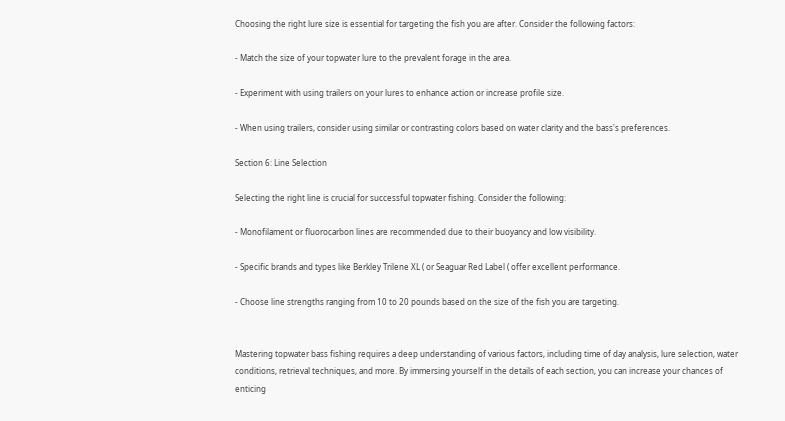Choosing the right lure size is essential for targeting the fish you are after. Consider the following factors:

- Match the size of your topwater lure to the prevalent forage in the area.

- Experiment with using trailers on your lures to enhance action or increase profile size.

- When using trailers, consider using similar or contrasting colors based on water clarity and the bass's preferences.

Section 6: Line Selection

Selecting the right line is crucial for successful topwater fishing. Consider the following:

- Monofilament or fluorocarbon lines are recommended due to their buoyancy and low visibility.

- Specific brands and types like Berkley Trilene XL ( or Seaguar Red Label ( offer excellent performance.

- Choose line strengths ranging from 10 to 20 pounds based on the size of the fish you are targeting.


Mastering topwater bass fishing requires a deep understanding of various factors, including time of day analysis, lure selection, water conditions, retrieval techniques, and more. By immersing yourself in the details of each section, you can increase your chances of enticing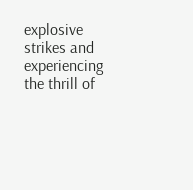explosive strikes and experiencing the thrill of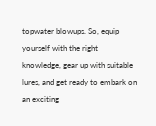topwater blowups. So, equip yourself with the right knowledge, gear up with suitable lures, and get ready to embark on an exciting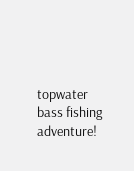topwater bass fishing adventure!